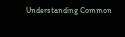Understanding Common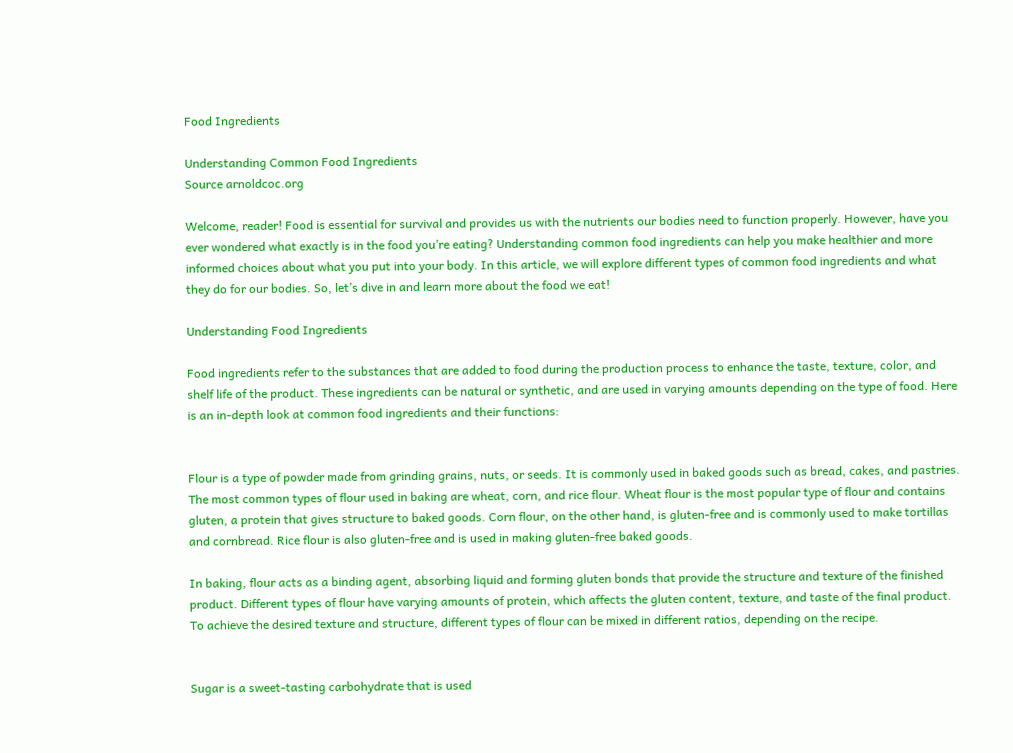Food Ingredients

Understanding Common Food Ingredients
Source arnoldcoc.org

Welcome, reader! Food is essential for survival and provides us with the nutrients our bodies need to function properly. However, have you ever wondered what exactly is in the food you’re eating? Understanding common food ingredients can help you make healthier and more informed choices about what you put into your body. In this article, we will explore different types of common food ingredients and what they do for our bodies. So, let’s dive in and learn more about the food we eat!

Understanding Food Ingredients

Food ingredients refer to the substances that are added to food during the production process to enhance the taste, texture, color, and shelf life of the product. These ingredients can be natural or synthetic, and are used in varying amounts depending on the type of food. Here is an in-depth look at common food ingredients and their functions:


Flour is a type of powder made from grinding grains, nuts, or seeds. It is commonly used in baked goods such as bread, cakes, and pastries. The most common types of flour used in baking are wheat, corn, and rice flour. Wheat flour is the most popular type of flour and contains gluten, a protein that gives structure to baked goods. Corn flour, on the other hand, is gluten-free and is commonly used to make tortillas and cornbread. Rice flour is also gluten-free and is used in making gluten-free baked goods.

In baking, flour acts as a binding agent, absorbing liquid and forming gluten bonds that provide the structure and texture of the finished product. Different types of flour have varying amounts of protein, which affects the gluten content, texture, and taste of the final product. To achieve the desired texture and structure, different types of flour can be mixed in different ratios, depending on the recipe.


Sugar is a sweet-tasting carbohydrate that is used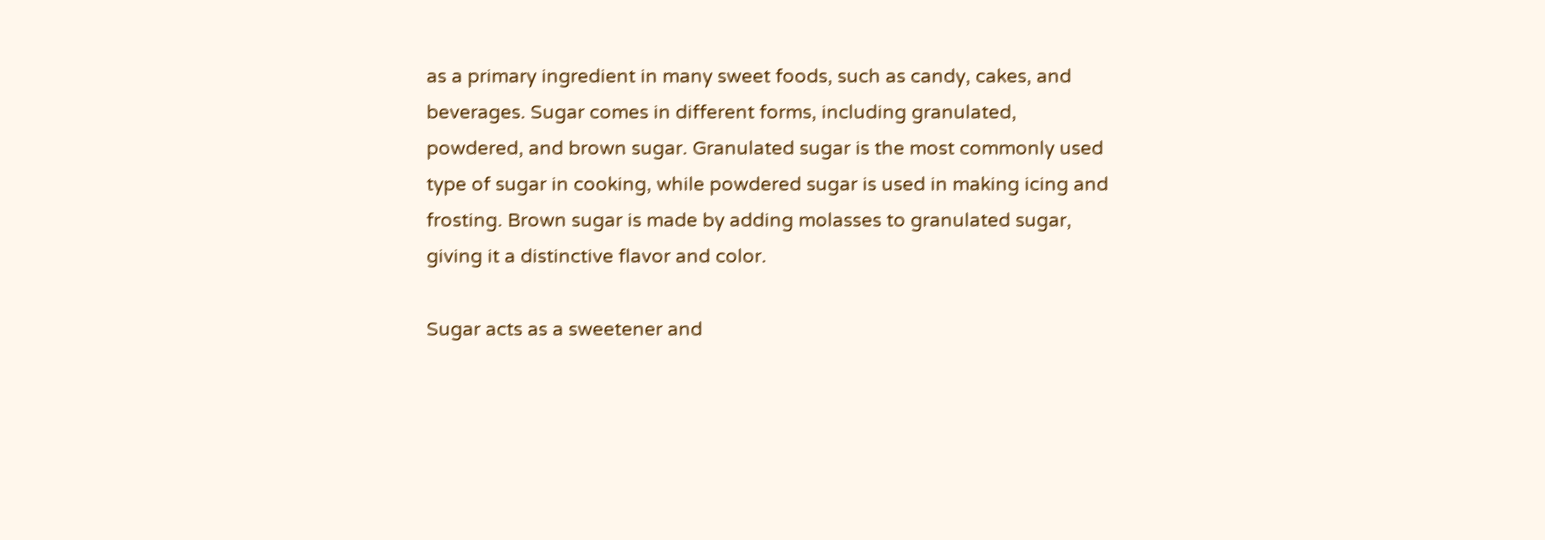as a primary ingredient in many sweet foods, such as candy, cakes, and beverages. Sugar comes in different forms, including granulated, powdered, and brown sugar. Granulated sugar is the most commonly used type of sugar in cooking, while powdered sugar is used in making icing and frosting. Brown sugar is made by adding molasses to granulated sugar, giving it a distinctive flavor and color.

Sugar acts as a sweetener and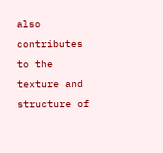also contributes to the texture and structure of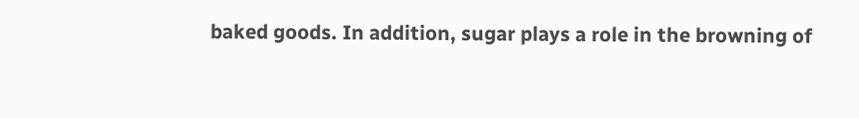baked goods. In addition, sugar plays a role in the browning of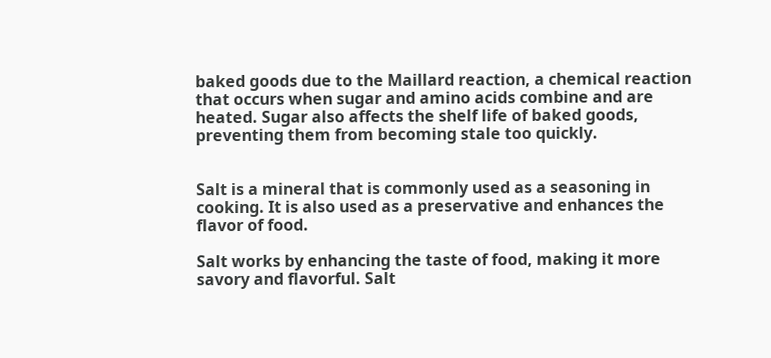baked goods due to the Maillard reaction, a chemical reaction that occurs when sugar and amino acids combine and are heated. Sugar also affects the shelf life of baked goods, preventing them from becoming stale too quickly.


Salt is a mineral that is commonly used as a seasoning in cooking. It is also used as a preservative and enhances the flavor of food.

Salt works by enhancing the taste of food, making it more savory and flavorful. Salt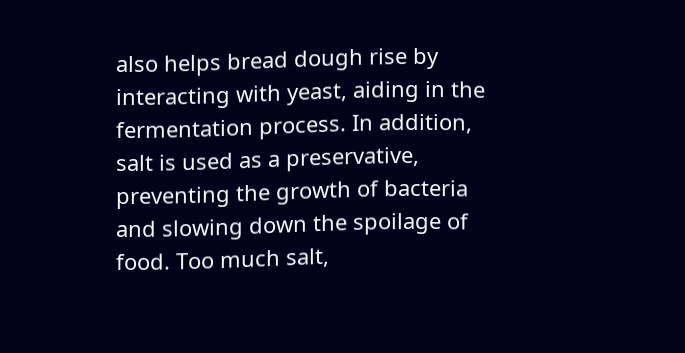also helps bread dough rise by interacting with yeast, aiding in the fermentation process. In addition, salt is used as a preservative, preventing the growth of bacteria and slowing down the spoilage of food. Too much salt,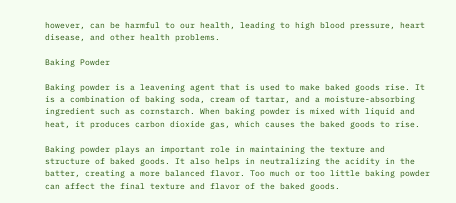however, can be harmful to our health, leading to high blood pressure, heart disease, and other health problems.

Baking Powder

Baking powder is a leavening agent that is used to make baked goods rise. It is a combination of baking soda, cream of tartar, and a moisture-absorbing ingredient such as cornstarch. When baking powder is mixed with liquid and heat, it produces carbon dioxide gas, which causes the baked goods to rise.

Baking powder plays an important role in maintaining the texture and structure of baked goods. It also helps in neutralizing the acidity in the batter, creating a more balanced flavor. Too much or too little baking powder can affect the final texture and flavor of the baked goods.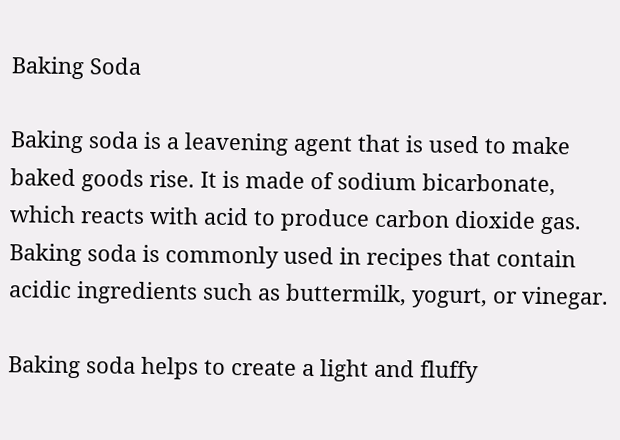Baking Soda

Baking soda is a leavening agent that is used to make baked goods rise. It is made of sodium bicarbonate, which reacts with acid to produce carbon dioxide gas. Baking soda is commonly used in recipes that contain acidic ingredients such as buttermilk, yogurt, or vinegar.

Baking soda helps to create a light and fluffy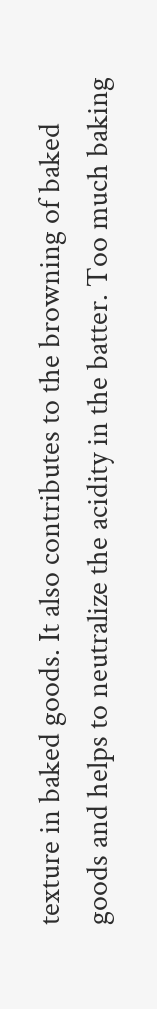texture in baked goods. It also contributes to the browning of baked goods and helps to neutralize the acidity in the batter. Too much baking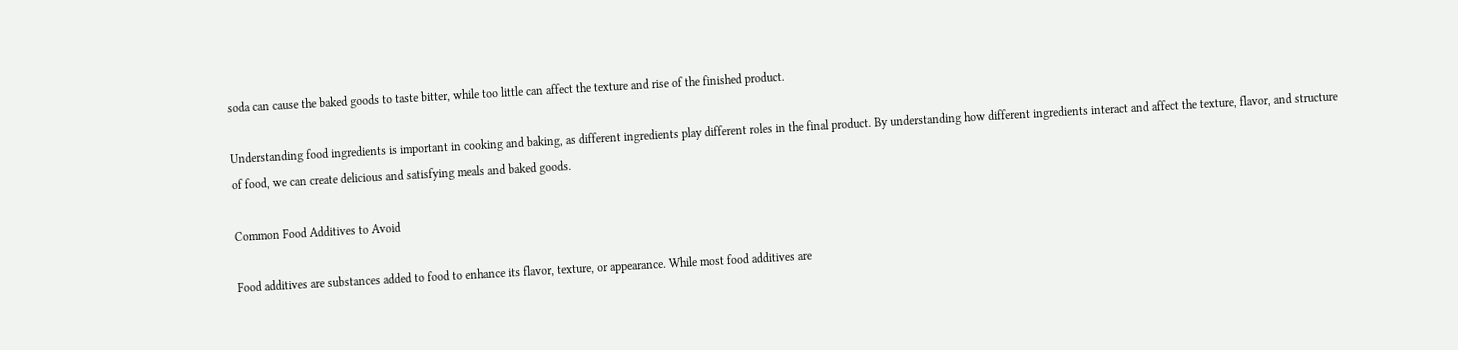soda can cause the baked goods to taste bitter, while too little can affect the texture and rise of the finished product.

Understanding food ingredients is important in cooking and baking, as different ingredients play different roles in the final product. By understanding how different ingredients interact and affect the texture, flavor, and structure of food, we can create delicious and satisfying meals and baked goods.

Common Food Additives to Avoid

Food additives are substances added to food to enhance its flavor, texture, or appearance. While most food additives are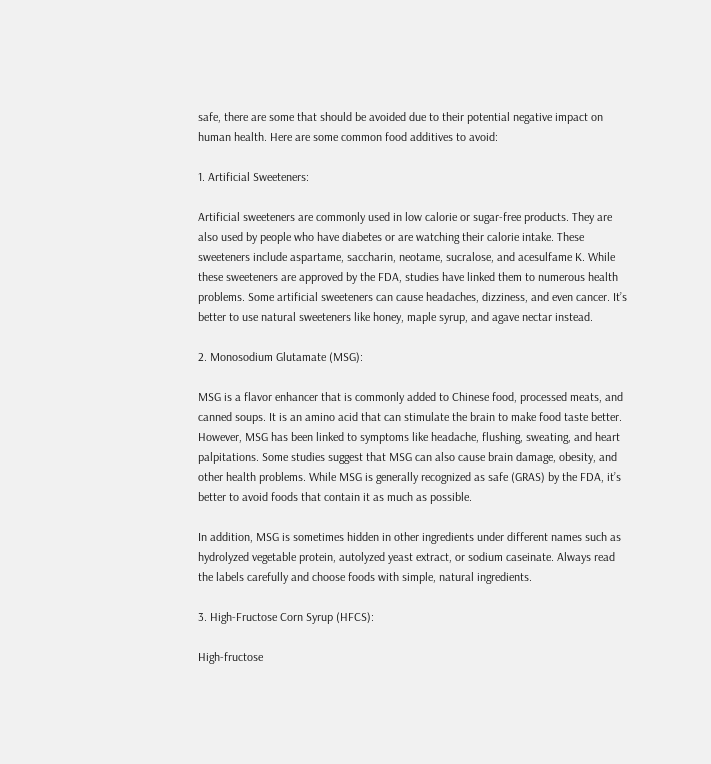safe, there are some that should be avoided due to their potential negative impact on human health. Here are some common food additives to avoid:

1. Artificial Sweeteners:

Artificial sweeteners are commonly used in low calorie or sugar-free products. They are also used by people who have diabetes or are watching their calorie intake. These sweeteners include aspartame, saccharin, neotame, sucralose, and acesulfame K. While these sweeteners are approved by the FDA, studies have linked them to numerous health problems. Some artificial sweeteners can cause headaches, dizziness, and even cancer. It’s better to use natural sweeteners like honey, maple syrup, and agave nectar instead.

2. Monosodium Glutamate (MSG):

MSG is a flavor enhancer that is commonly added to Chinese food, processed meats, and canned soups. It is an amino acid that can stimulate the brain to make food taste better. However, MSG has been linked to symptoms like headache, flushing, sweating, and heart palpitations. Some studies suggest that MSG can also cause brain damage, obesity, and other health problems. While MSG is generally recognized as safe (GRAS) by the FDA, it’s better to avoid foods that contain it as much as possible.

In addition, MSG is sometimes hidden in other ingredients under different names such as hydrolyzed vegetable protein, autolyzed yeast extract, or sodium caseinate. Always read the labels carefully and choose foods with simple, natural ingredients.

3. High-Fructose Corn Syrup (HFCS):

High-fructose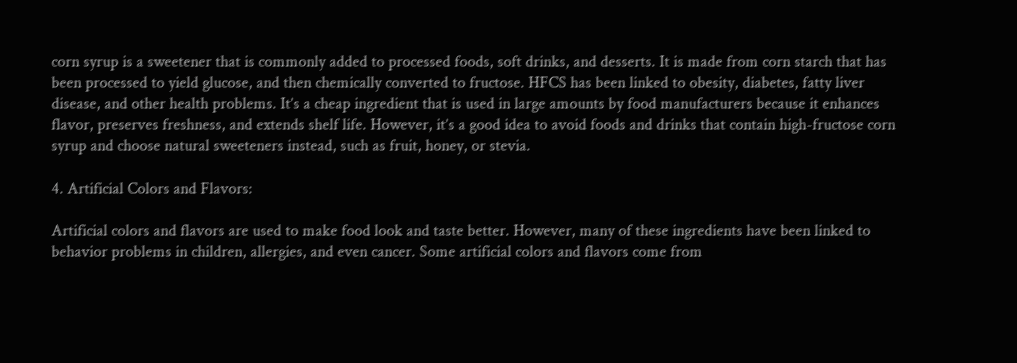corn syrup is a sweetener that is commonly added to processed foods, soft drinks, and desserts. It is made from corn starch that has been processed to yield glucose, and then chemically converted to fructose. HFCS has been linked to obesity, diabetes, fatty liver disease, and other health problems. It’s a cheap ingredient that is used in large amounts by food manufacturers because it enhances flavor, preserves freshness, and extends shelf life. However, it’s a good idea to avoid foods and drinks that contain high-fructose corn syrup and choose natural sweeteners instead, such as fruit, honey, or stevia.

4. Artificial Colors and Flavors:

Artificial colors and flavors are used to make food look and taste better. However, many of these ingredients have been linked to behavior problems in children, allergies, and even cancer. Some artificial colors and flavors come from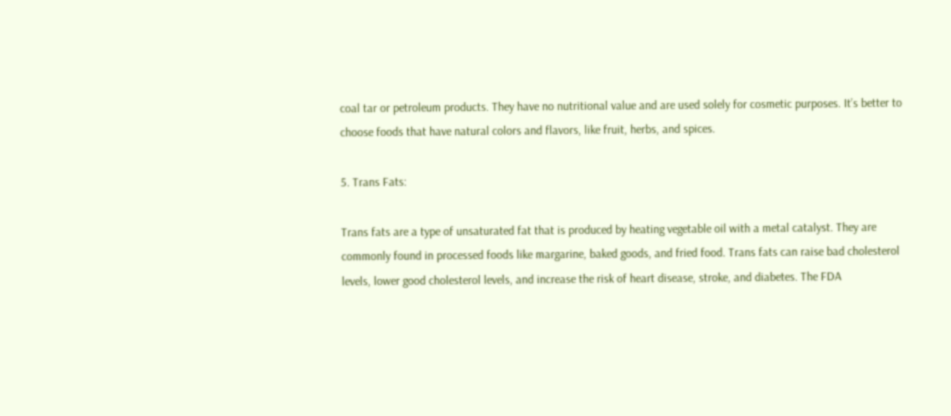coal tar or petroleum products. They have no nutritional value and are used solely for cosmetic purposes. It’s better to choose foods that have natural colors and flavors, like fruit, herbs, and spices.

5. Trans Fats:

Trans fats are a type of unsaturated fat that is produced by heating vegetable oil with a metal catalyst. They are commonly found in processed foods like margarine, baked goods, and fried food. Trans fats can raise bad cholesterol levels, lower good cholesterol levels, and increase the risk of heart disease, stroke, and diabetes. The FDA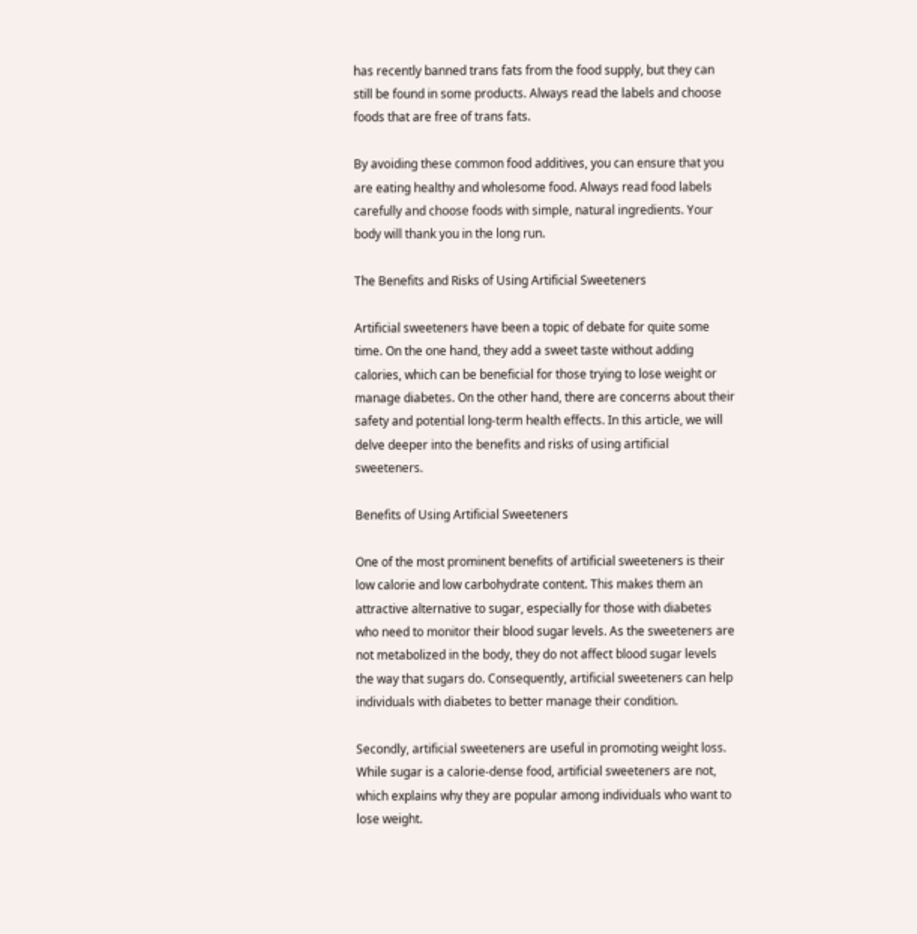has recently banned trans fats from the food supply, but they can still be found in some products. Always read the labels and choose foods that are free of trans fats.

By avoiding these common food additives, you can ensure that you are eating healthy and wholesome food. Always read food labels carefully and choose foods with simple, natural ingredients. Your body will thank you in the long run.

The Benefits and Risks of Using Artificial Sweeteners

Artificial sweeteners have been a topic of debate for quite some time. On the one hand, they add a sweet taste without adding calories, which can be beneficial for those trying to lose weight or manage diabetes. On the other hand, there are concerns about their safety and potential long-term health effects. In this article, we will delve deeper into the benefits and risks of using artificial sweeteners.

Benefits of Using Artificial Sweeteners

One of the most prominent benefits of artificial sweeteners is their low calorie and low carbohydrate content. This makes them an attractive alternative to sugar, especially for those with diabetes who need to monitor their blood sugar levels. As the sweeteners are not metabolized in the body, they do not affect blood sugar levels the way that sugars do. Consequently, artificial sweeteners can help individuals with diabetes to better manage their condition.

Secondly, artificial sweeteners are useful in promoting weight loss. While sugar is a calorie-dense food, artificial sweeteners are not, which explains why they are popular among individuals who want to lose weight.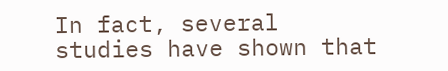In fact, several studies have shown that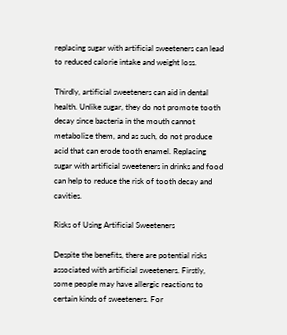replacing sugar with artificial sweeteners can lead to reduced calorie intake and weight loss.

Thirdly, artificial sweeteners can aid in dental health. Unlike sugar, they do not promote tooth decay since bacteria in the mouth cannot metabolize them, and as such, do not produce acid that can erode tooth enamel. Replacing sugar with artificial sweeteners in drinks and food can help to reduce the risk of tooth decay and cavities.

Risks of Using Artificial Sweeteners

Despite the benefits, there are potential risks associated with artificial sweeteners. Firstly, some people may have allergic reactions to certain kinds of sweeteners. For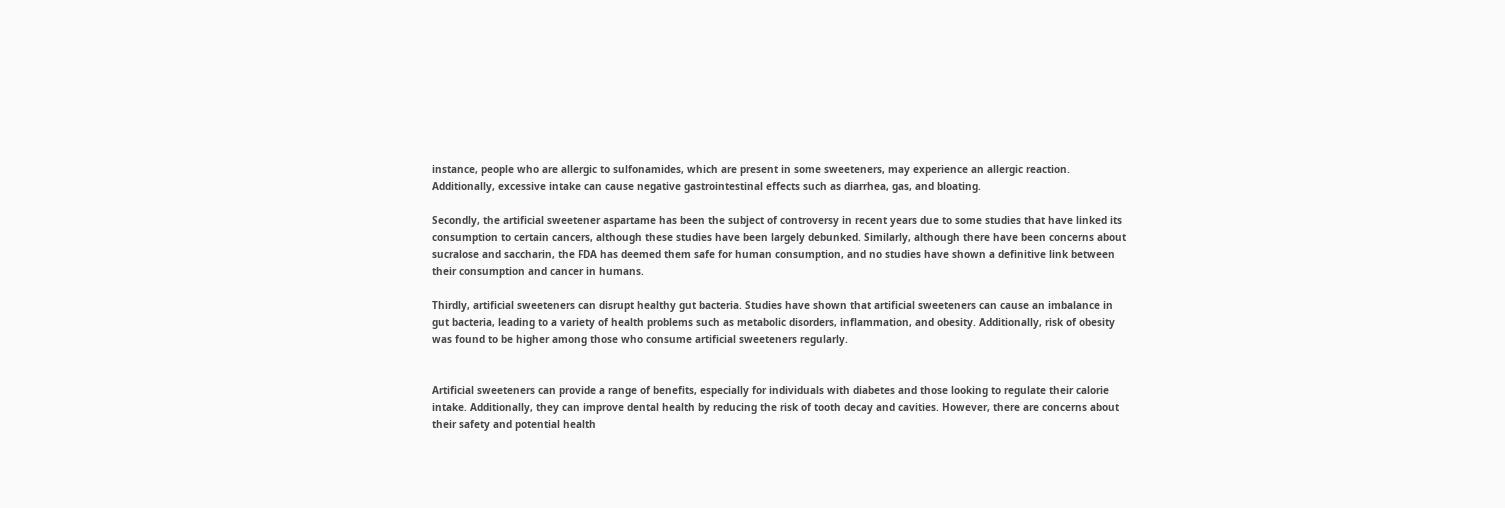instance, people who are allergic to sulfonamides, which are present in some sweeteners, may experience an allergic reaction. Additionally, excessive intake can cause negative gastrointestinal effects such as diarrhea, gas, and bloating.

Secondly, the artificial sweetener aspartame has been the subject of controversy in recent years due to some studies that have linked its consumption to certain cancers, although these studies have been largely debunked. Similarly, although there have been concerns about sucralose and saccharin, the FDA has deemed them safe for human consumption, and no studies have shown a definitive link between their consumption and cancer in humans.

Thirdly, artificial sweeteners can disrupt healthy gut bacteria. Studies have shown that artificial sweeteners can cause an imbalance in gut bacteria, leading to a variety of health problems such as metabolic disorders, inflammation, and obesity. Additionally, risk of obesity was found to be higher among those who consume artificial sweeteners regularly.


Artificial sweeteners can provide a range of benefits, especially for individuals with diabetes and those looking to regulate their calorie intake. Additionally, they can improve dental health by reducing the risk of tooth decay and cavities. However, there are concerns about their safety and potential health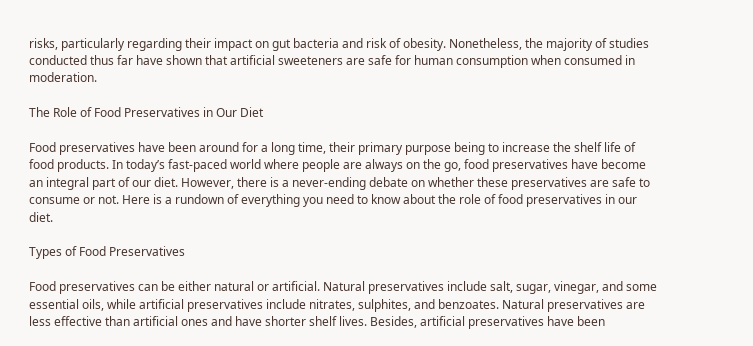risks, particularly regarding their impact on gut bacteria and risk of obesity. Nonetheless, the majority of studies conducted thus far have shown that artificial sweeteners are safe for human consumption when consumed in moderation.

The Role of Food Preservatives in Our Diet

Food preservatives have been around for a long time, their primary purpose being to increase the shelf life of food products. In today’s fast-paced world where people are always on the go, food preservatives have become an integral part of our diet. However, there is a never-ending debate on whether these preservatives are safe to consume or not. Here is a rundown of everything you need to know about the role of food preservatives in our diet.

Types of Food Preservatives

Food preservatives can be either natural or artificial. Natural preservatives include salt, sugar, vinegar, and some essential oils, while artificial preservatives include nitrates, sulphites, and benzoates. Natural preservatives are less effective than artificial ones and have shorter shelf lives. Besides, artificial preservatives have been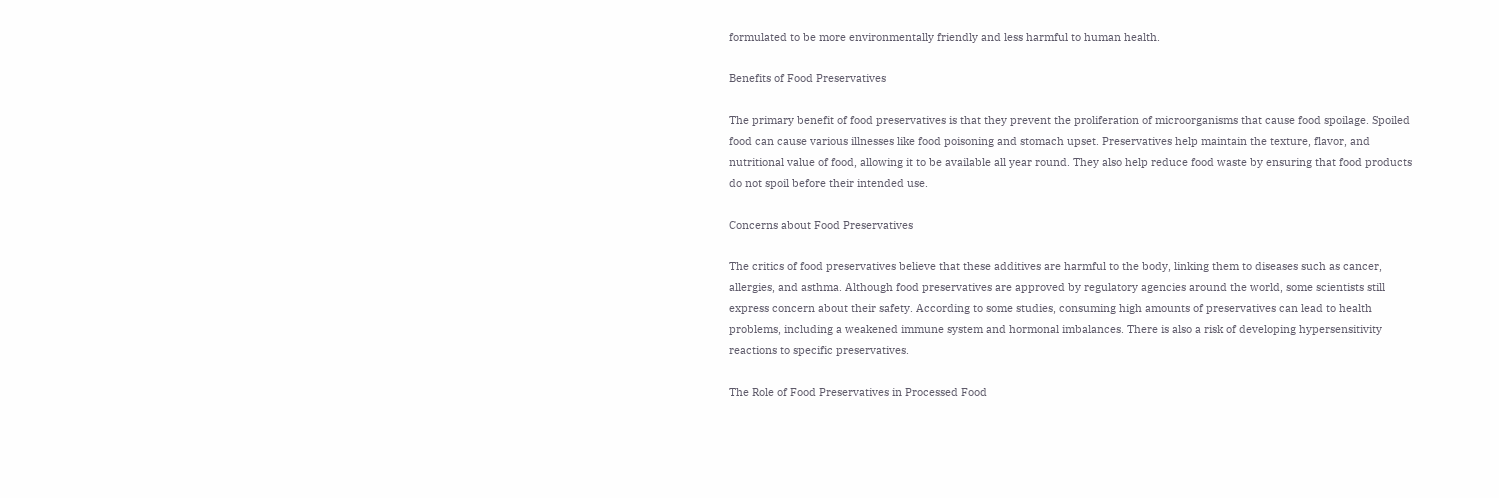formulated to be more environmentally friendly and less harmful to human health.

Benefits of Food Preservatives

The primary benefit of food preservatives is that they prevent the proliferation of microorganisms that cause food spoilage. Spoiled food can cause various illnesses like food poisoning and stomach upset. Preservatives help maintain the texture, flavor, and nutritional value of food, allowing it to be available all year round. They also help reduce food waste by ensuring that food products do not spoil before their intended use.

Concerns about Food Preservatives

The critics of food preservatives believe that these additives are harmful to the body, linking them to diseases such as cancer, allergies, and asthma. Although food preservatives are approved by regulatory agencies around the world, some scientists still express concern about their safety. According to some studies, consuming high amounts of preservatives can lead to health problems, including a weakened immune system and hormonal imbalances. There is also a risk of developing hypersensitivity reactions to specific preservatives.

The Role of Food Preservatives in Processed Food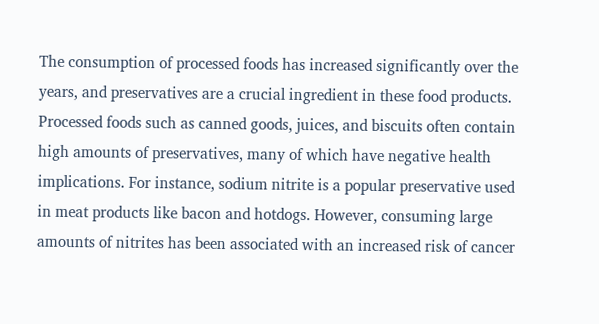The consumption of processed foods has increased significantly over the years, and preservatives are a crucial ingredient in these food products. Processed foods such as canned goods, juices, and biscuits often contain high amounts of preservatives, many of which have negative health implications. For instance, sodium nitrite is a popular preservative used in meat products like bacon and hotdogs. However, consuming large amounts of nitrites has been associated with an increased risk of cancer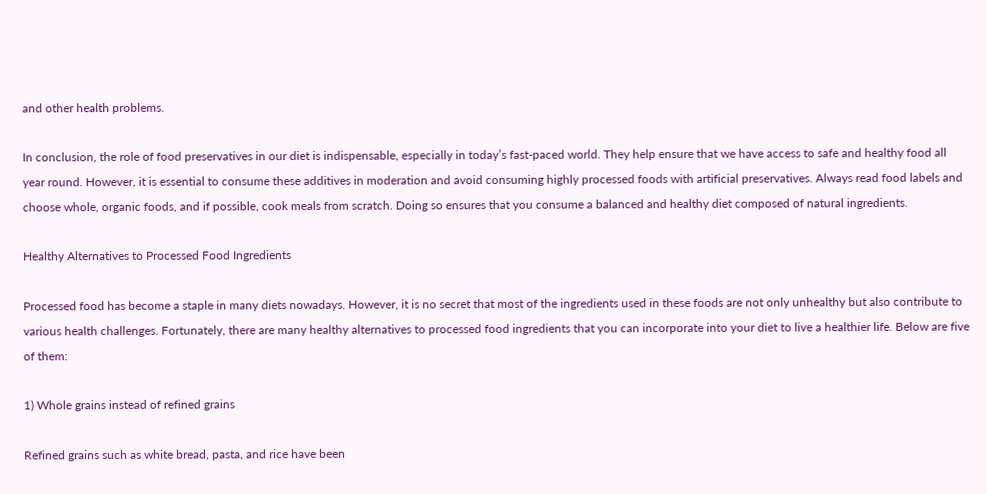and other health problems.

In conclusion, the role of food preservatives in our diet is indispensable, especially in today’s fast-paced world. They help ensure that we have access to safe and healthy food all year round. However, it is essential to consume these additives in moderation and avoid consuming highly processed foods with artificial preservatives. Always read food labels and choose whole, organic foods, and if possible, cook meals from scratch. Doing so ensures that you consume a balanced and healthy diet composed of natural ingredients.

Healthy Alternatives to Processed Food Ingredients

Processed food has become a staple in many diets nowadays. However, it is no secret that most of the ingredients used in these foods are not only unhealthy but also contribute to various health challenges. Fortunately, there are many healthy alternatives to processed food ingredients that you can incorporate into your diet to live a healthier life. Below are five of them:

1) Whole grains instead of refined grains

Refined grains such as white bread, pasta, and rice have been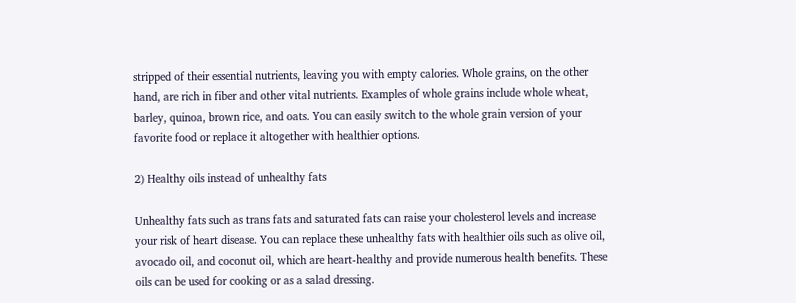stripped of their essential nutrients, leaving you with empty calories. Whole grains, on the other hand, are rich in fiber and other vital nutrients. Examples of whole grains include whole wheat, barley, quinoa, brown rice, and oats. You can easily switch to the whole grain version of your favorite food or replace it altogether with healthier options.

2) Healthy oils instead of unhealthy fats

Unhealthy fats such as trans fats and saturated fats can raise your cholesterol levels and increase your risk of heart disease. You can replace these unhealthy fats with healthier oils such as olive oil, avocado oil, and coconut oil, which are heart-healthy and provide numerous health benefits. These oils can be used for cooking or as a salad dressing.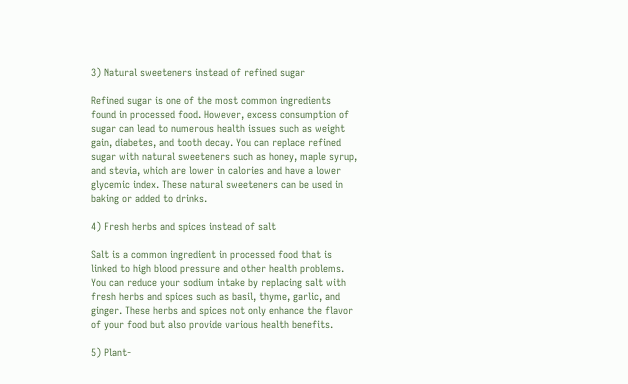3) Natural sweeteners instead of refined sugar

Refined sugar is one of the most common ingredients found in processed food. However, excess consumption of sugar can lead to numerous health issues such as weight gain, diabetes, and tooth decay. You can replace refined sugar with natural sweeteners such as honey, maple syrup, and stevia, which are lower in calories and have a lower glycemic index. These natural sweeteners can be used in baking or added to drinks.

4) Fresh herbs and spices instead of salt

Salt is a common ingredient in processed food that is linked to high blood pressure and other health problems. You can reduce your sodium intake by replacing salt with fresh herbs and spices such as basil, thyme, garlic, and ginger. These herbs and spices not only enhance the flavor of your food but also provide various health benefits.

5) Plant-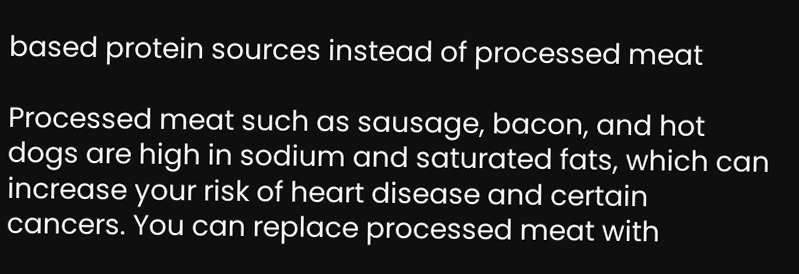based protein sources instead of processed meat

Processed meat such as sausage, bacon, and hot dogs are high in sodium and saturated fats, which can increase your risk of heart disease and certain cancers. You can replace processed meat with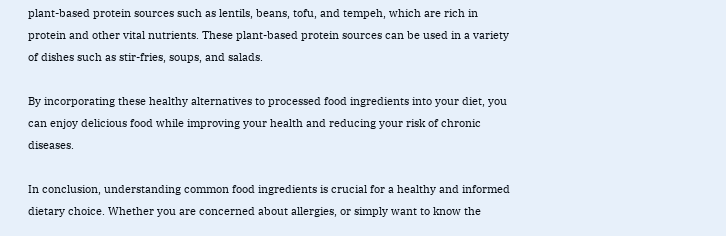plant-based protein sources such as lentils, beans, tofu, and tempeh, which are rich in protein and other vital nutrients. These plant-based protein sources can be used in a variety of dishes such as stir-fries, soups, and salads.

By incorporating these healthy alternatives to processed food ingredients into your diet, you can enjoy delicious food while improving your health and reducing your risk of chronic diseases.

In conclusion, understanding common food ingredients is crucial for a healthy and informed dietary choice. Whether you are concerned about allergies, or simply want to know the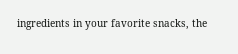ingredients in your favorite snacks, the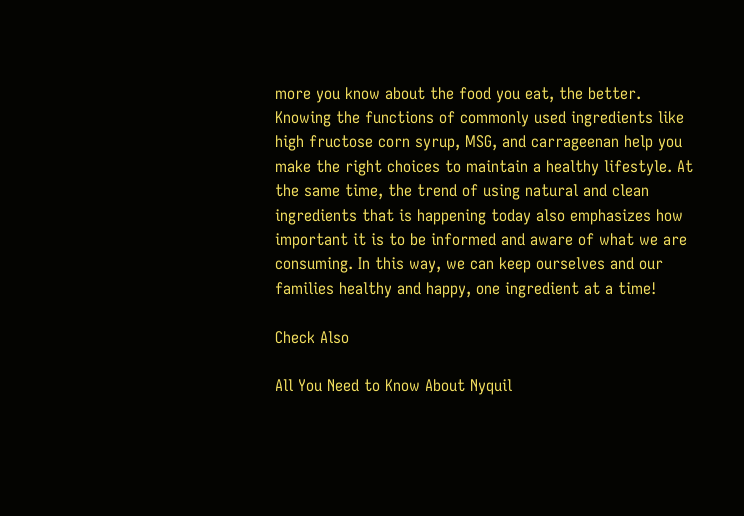more you know about the food you eat, the better. Knowing the functions of commonly used ingredients like high fructose corn syrup, MSG, and carrageenan help you make the right choices to maintain a healthy lifestyle. At the same time, the trend of using natural and clean ingredients that is happening today also emphasizes how important it is to be informed and aware of what we are consuming. In this way, we can keep ourselves and our families healthy and happy, one ingredient at a time!

Check Also

All You Need to Know About Nyquil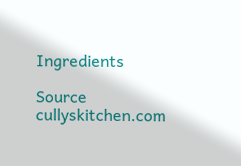Ingredients

Source cullyskitchen.com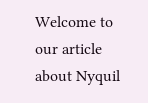Welcome to our article about Nyquil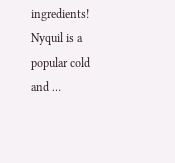ingredients! Nyquil is a popular cold and …